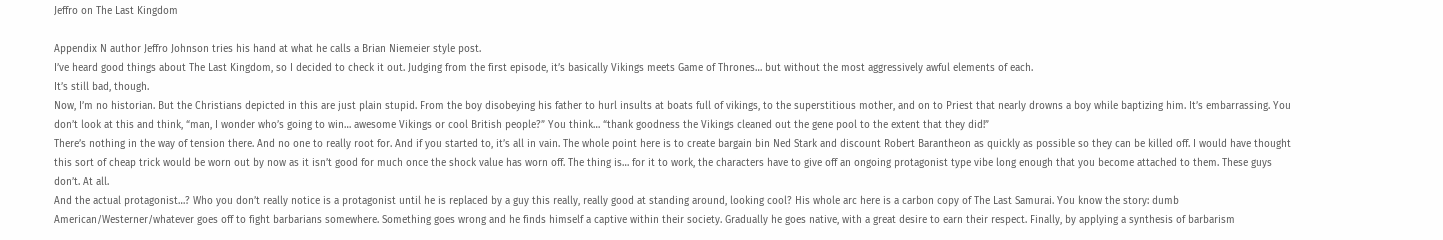Jeffro on The Last Kingdom

Appendix N author Jeffro Johnson tries his hand at what he calls a Brian Niemeier style post.
I’ve heard good things about The Last Kingdom, so I decided to check it out. Judging from the first episode, it’s basically Vikings meets Game of Thrones… but without the most aggressively awful elements of each.
It’s still bad, though.
Now, I’m no historian. But the Christians depicted in this are just plain stupid. From the boy disobeying his father to hurl insults at boats full of vikings, to the superstitious mother, and on to Priest that nearly drowns a boy while baptizing him. It’s embarrassing. You don’t look at this and think, “man, I wonder who’s going to win… awesome Vikings or cool British people?” You think… “thank goodness the Vikings cleaned out the gene pool to the extent that they did!”
There’s nothing in the way of tension there. And no one to really root for. And if you started to, it’s all in vain. The whole point here is to create bargain bin Ned Stark and discount Robert Barantheon as quickly as possible so they can be killed off. I would have thought this sort of cheap trick would be worn out by now as it isn’t good for much once the shock value has worn off. The thing is… for it to work, the characters have to give off an ongoing protagonist type vibe long enough that you become attached to them. These guys don’t. At all.
And the actual protagonist…? Who you don’t really notice is a protagonist until he is replaced by a guy this really, really good at standing around, looking cool? His whole arc here is a carbon copy of The Last Samurai. You know the story: dumb American/Westerner/whatever goes off to fight barbarians somewhere. Something goes wrong and he finds himself a captive within their society. Gradually he goes native, with a great desire to earn their respect. Finally, by applying a synthesis of barbarism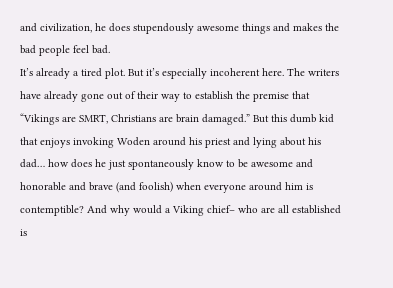and civilization, he does stupendously awesome things and makes the bad people feel bad.
It’s already a tired plot. But it’s especially incoherent here. The writers have already gone out of their way to establish the premise that “Vikings are SMRT, Christians are brain damaged.” But this dumb kid that enjoys invoking Woden around his priest and lying about his dad… how does he just spontaneously know to be awesome and honorable and brave (and foolish) when everyone around him is contemptible? And why would a Viking chief– who are all established is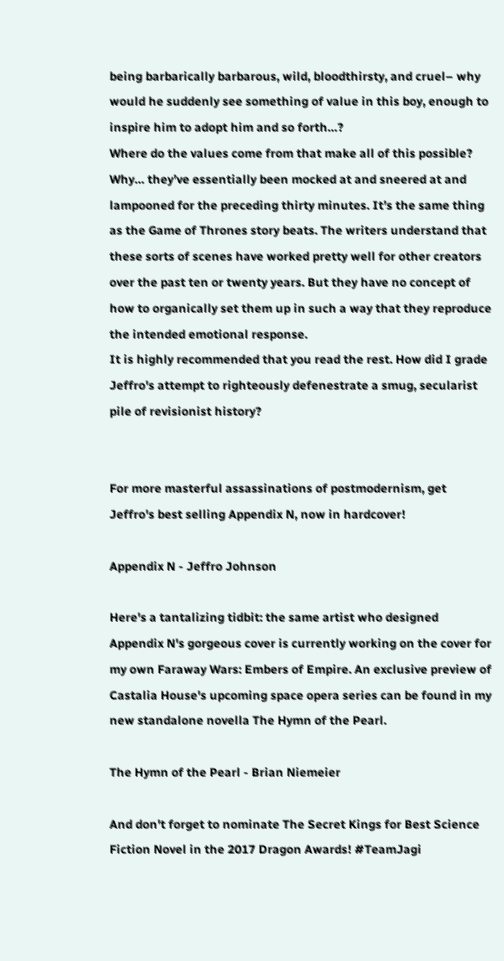being barbarically barbarous, wild, bloodthirsty, and cruel– why would he suddenly see something of value in this boy, enough to inspire him to adopt him and so forth…?
Where do the values come from that make all of this possible? Why… they’ve essentially been mocked at and sneered at and lampooned for the preceding thirty minutes. It’s the same thing as the Game of Thrones story beats. The writers understand that these sorts of scenes have worked pretty well for other creators over the past ten or twenty years. But they have no concept of how to organically set them up in such a way that they reproduce the intended emotional response.
It is highly recommended that you read the rest. How did I grade Jeffro's attempt to righteously defenestrate a smug, secularist pile of revisionist history?


For more masterful assassinations of postmodernism, get Jeffro's best selling Appendix N, now in hardcover!

Appendix N - Jeffro Johnson

Here's a tantalizing tidbit: the same artist who designed Appendix N's gorgeous cover is currently working on the cover for my own Faraway Wars: Embers of Empire. An exclusive preview of Castalia House's upcoming space opera series can be found in my new standalone novella The Hymn of the Pearl.

The Hymn of the Pearl - Brian Niemeier

And don't forget to nominate The Secret Kings for Best Science Fiction Novel in the 2017 Dragon Awards! #TeamJagi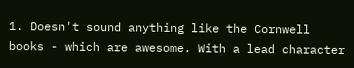1. Doesn't sound anything like the Cornwell books - which are awesome. With a lead character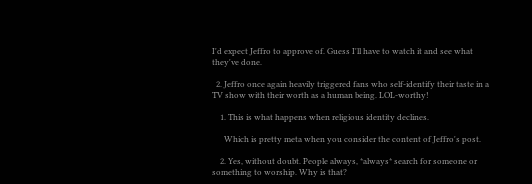I'd expect Jeffro to approve of. Guess I'll have to watch it and see what they've done.

  2. Jeffro once again heavily triggered fans who self-identify their taste in a TV show with their worth as a human being. LOL-worthy!

    1. This is what happens when religious identity declines.

      Which is pretty meta when you consider the content of Jeffro's post.

    2. Yes, without doubt. People always, *always* search for someone or something to worship. Why is that?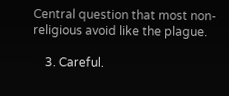Central question that most non-religious avoid like the plague.

    3. Careful.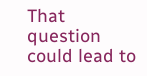That question could lead to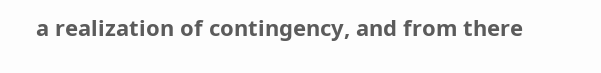a realization of contingency, and from there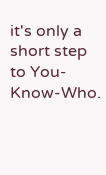it's only a short step to You-Know-Who.